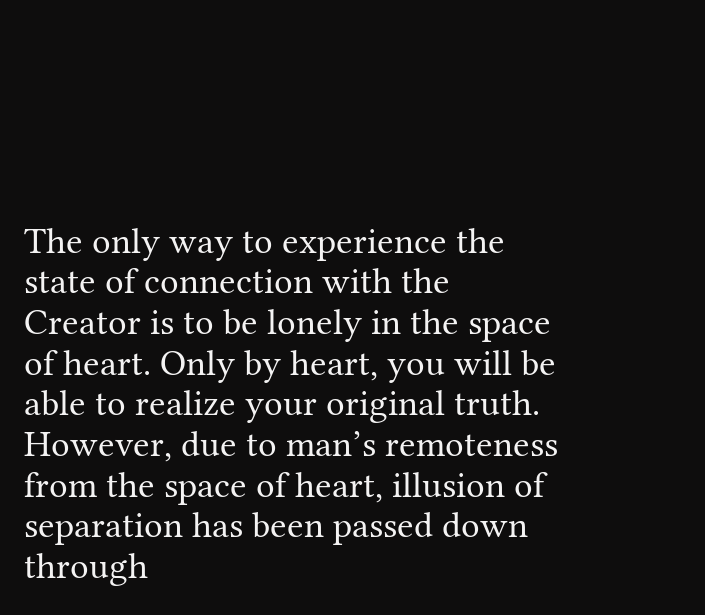The only way to experience the state of connection with the Creator is to be lonely in the space of heart. Only by heart, you will be able to realize your original truth. However, due to man’s remoteness from the space of heart, illusion of separation has been passed down through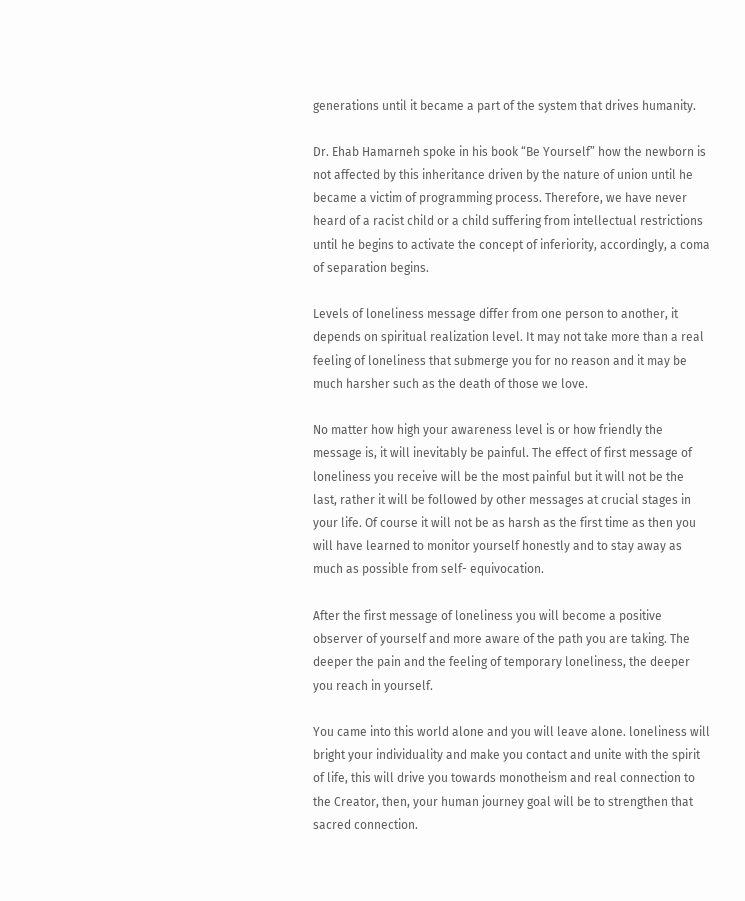generations until it became a part of the system that drives humanity.

Dr. Ehab Hamarneh spoke in his book “Be Yourself” how the newborn is not affected by this inheritance driven by the nature of union until he became a victim of programming process. Therefore, we have never heard of a racist child or a child suffering from intellectual restrictions until he begins to activate the concept of inferiority, accordingly, a coma of separation begins.

Levels of loneliness message differ from one person to another, it depends on spiritual realization level. It may not take more than a real feeling of loneliness that submerge you for no reason and it may be much harsher such as the death of those we love.

No matter how high your awareness level is or how friendly the message is, it will inevitably be painful. The effect of first message of loneliness you receive will be the most painful but it will not be the last, rather it will be followed by other messages at crucial stages in your life. Of course it will not be as harsh as the first time as then you will have learned to monitor yourself honestly and to stay away as much as possible from self- equivocation.

After the first message of loneliness you will become a positive observer of yourself and more aware of the path you are taking. The deeper the pain and the feeling of temporary loneliness, the deeper you reach in yourself.

You came into this world alone and you will leave alone. loneliness will bright your individuality and make you contact and unite with the spirit of life, this will drive you towards monotheism and real connection to the Creator, then, your human journey goal will be to strengthen that sacred connection.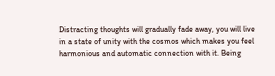Distracting thoughts will gradually fade away, you will live in a state of unity with the cosmos which makes you feel harmonious and automatic connection with it. Being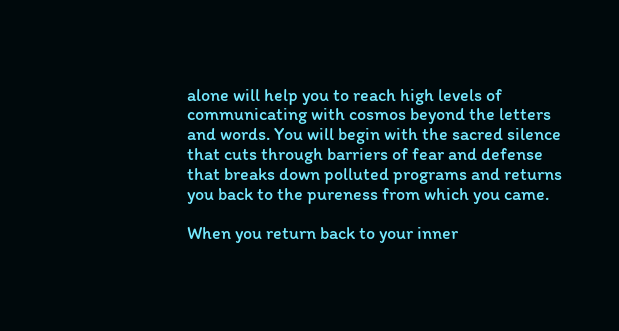alone will help you to reach high levels of communicating with cosmos beyond the letters and words. You will begin with the sacred silence that cuts through barriers of fear and defense that breaks down polluted programs and returns you back to the pureness from which you came.

When you return back to your inner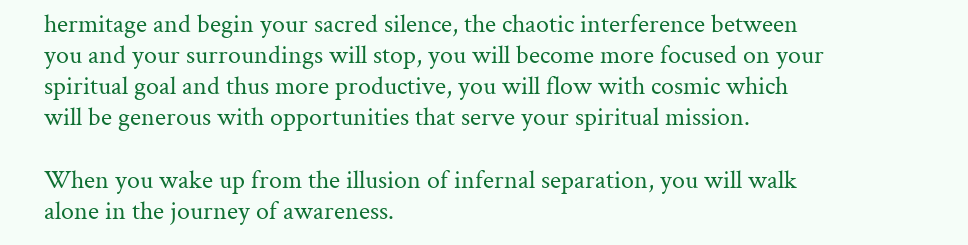hermitage and begin your sacred silence, the chaotic interference between you and your surroundings will stop, you will become more focused on your spiritual goal and thus more productive, you will flow with cosmic which will be generous with opportunities that serve your spiritual mission.

When you wake up from the illusion of infernal separation, you will walk alone in the journey of awareness.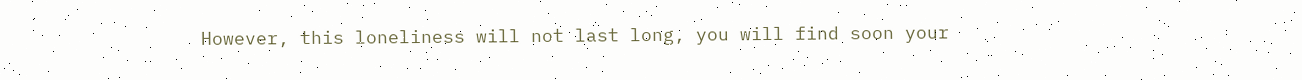However, this loneliness will not last long, you will find soon your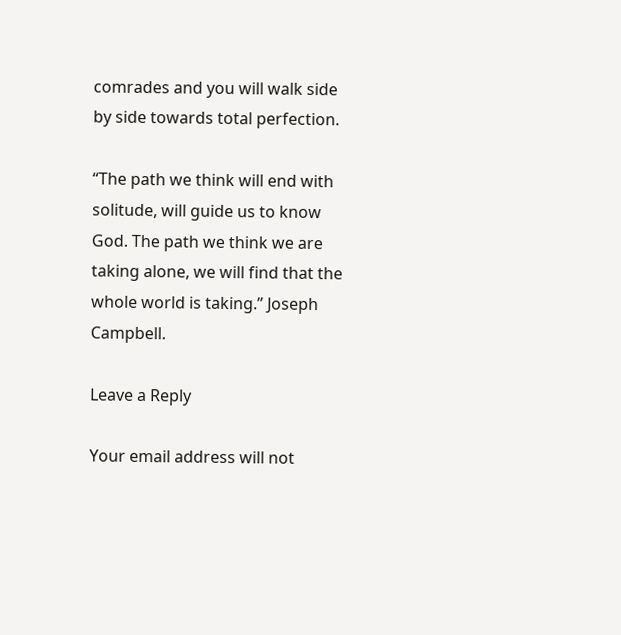comrades and you will walk side by side towards total perfection.

“The path we think will end with solitude, will guide us to know God. The path we think we are taking alone, we will find that the whole world is taking.” Joseph Campbell.

Leave a Reply

Your email address will not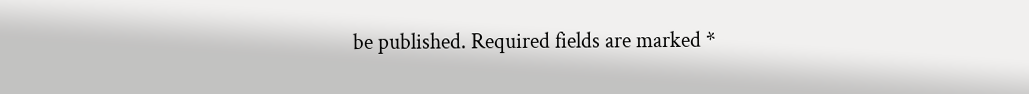be published. Required fields are marked *